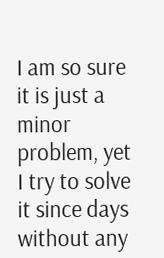I am so sure it is just a minor problem, yet I try to solve it since days without any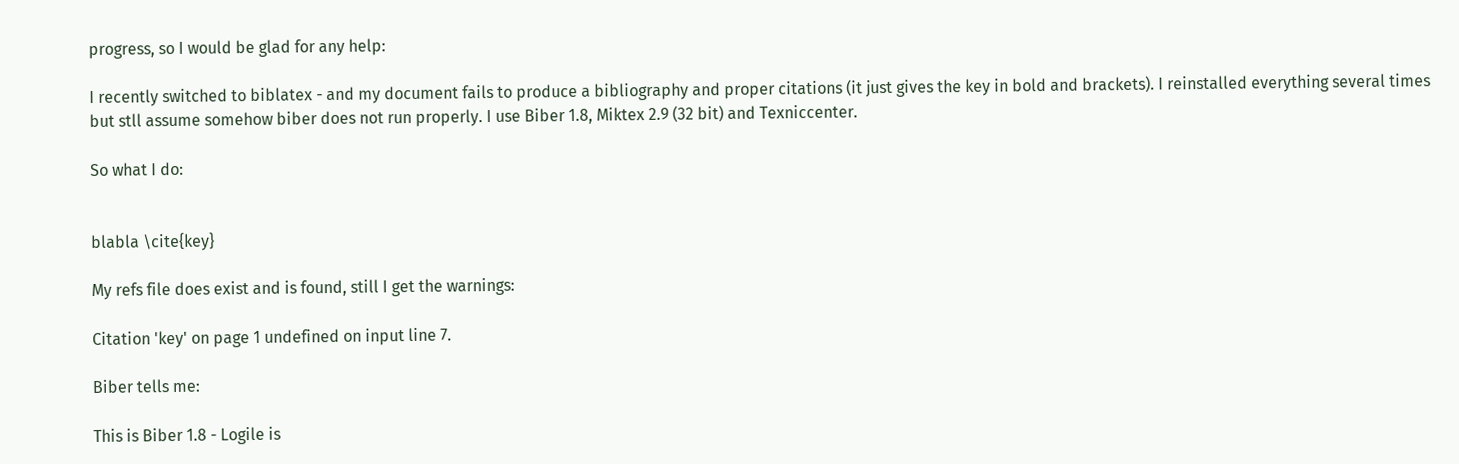progress, so I would be glad for any help:

I recently switched to biblatex - and my document fails to produce a bibliography and proper citations (it just gives the key in bold and brackets). I reinstalled everything several times but stll assume somehow biber does not run properly. I use Biber 1.8, Miktex 2.9 (32 bit) and Texniccenter.

So what I do:


blabla \cite{key}

My refs file does exist and is found, still I get the warnings:

Citation 'key' on page 1 undefined on input line 7.

Biber tells me:

This is Biber 1.8 - Logile is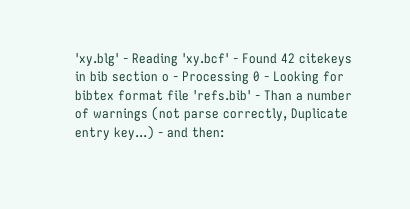'xy.blg' - Reading 'xy.bcf' - Found 42 citekeys in bib section o - Processing 0 - Looking for bibtex format file 'refs.bib' - Than a number of warnings (not parse correctly, Duplicate entry key...) - and then: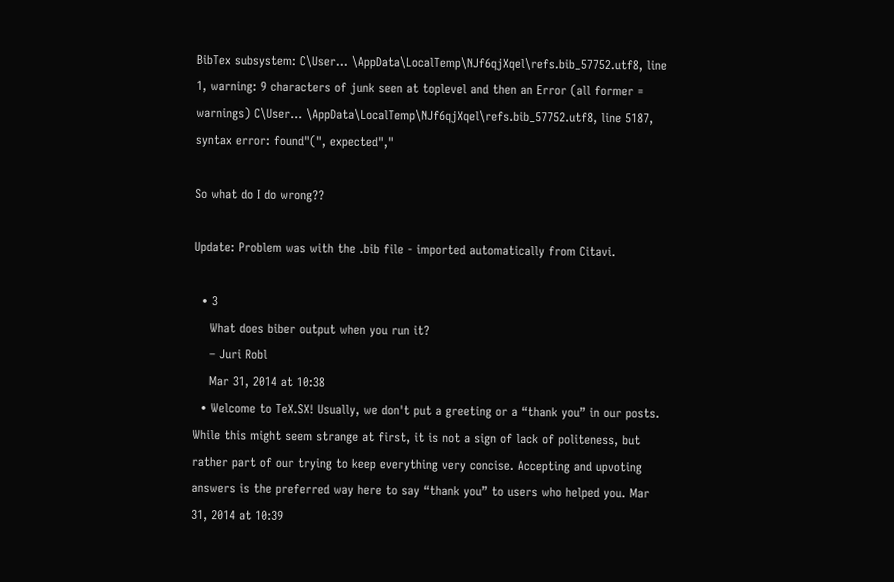BibTex subsystem: C\User... \AppData\LocalTemp\NJf6qjXqel\refs.bib_57752.utf8, line 1, warning: 9 characters of junk seen at toplevel and then an Error (all former = warnings) C\User... \AppData\LocalTemp\NJf6qjXqel\refs.bib_57752.utf8, line 5187, syntax error: found"(", expected","

So what do I do wrong??

Update: Problem was with the .bib file - imported automatically from Citavi.

  • 3
    What does biber output when you run it?
    – Juri Robl
    Mar 31, 2014 at 10:38
  • Welcome to TeX.SX! Usually, we don't put a greeting or a “thank you” in our posts. While this might seem strange at first, it is not a sign of lack of politeness, but rather part of our trying to keep everything very concise. Accepting and upvoting answers is the preferred way here to say “thank you” to users who helped you. Mar 31, 2014 at 10:39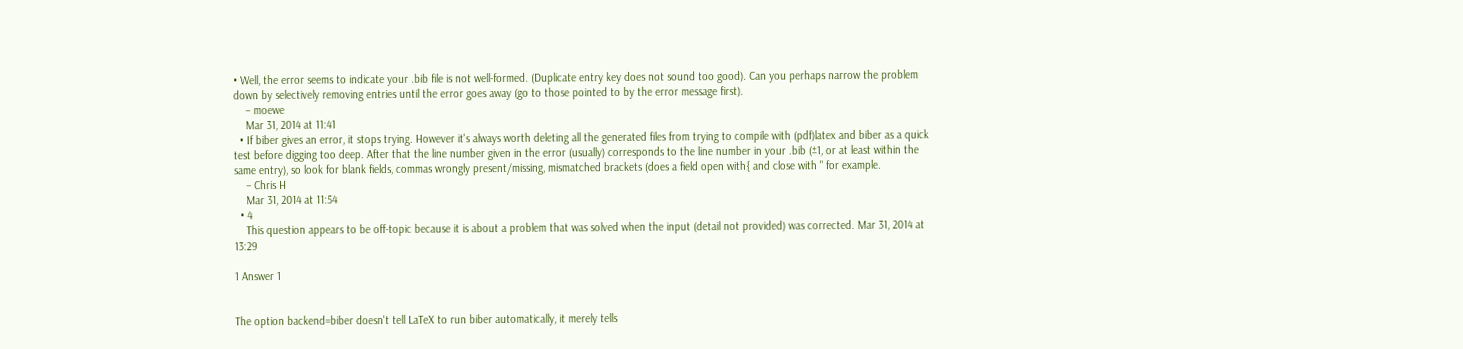• Well, the error seems to indicate your .bib file is not well-formed. (Duplicate entry key does not sound too good). Can you perhaps narrow the problem down by selectively removing entries until the error goes away (go to those pointed to by the error message first).
    – moewe
    Mar 31, 2014 at 11:41
  • If biber gives an error, it stops trying. However it's always worth deleting all the generated files from trying to compile with (pdf)latex and biber as a quick test before digging too deep. After that the line number given in the error (usually) corresponds to the line number in your .bib (±1, or at least within the same entry), so look for blank fields, commas wrongly present/missing, mismatched brackets (does a field open with{ and close with " for example.
    – Chris H
    Mar 31, 2014 at 11:54
  • 4
    This question appears to be off-topic because it is about a problem that was solved when the input (detail not provided) was corrected. Mar 31, 2014 at 13:29

1 Answer 1


The option backend=biber doesn't tell LaTeX to run biber automatically, it merely tells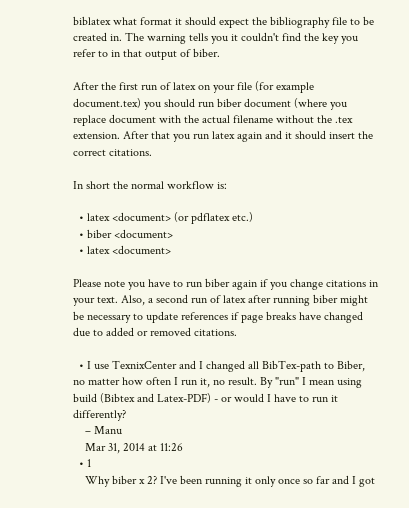biblatex what format it should expect the bibliography file to be created in. The warning tells you it couldn't find the key you refer to in that output of biber.

After the first run of latex on your file (for example document.tex) you should run biber document (where you replace document with the actual filename without the .tex extension. After that you run latex again and it should insert the correct citations.

In short the normal workflow is:

  • latex <document> (or pdflatex etc.)
  • biber <document>
  • latex <document>

Please note you have to run biber again if you change citations in your text. Also, a second run of latex after running biber might be necessary to update references if page breaks have changed due to added or removed citations.

  • I use TexnixCenter and I changed all BibTex-path to Biber, no matter how often I run it, no result. By "run" I mean using build (Bibtex and Latex-PDF) - or would I have to run it differently?
    – Manu
    Mar 31, 2014 at 11:26
  • 1
    Why biber x 2? I've been running it only once so far and I got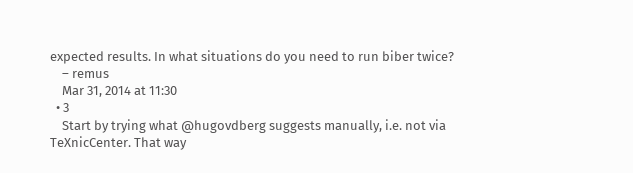expected results. In what situations do you need to run biber twice?
    – remus
    Mar 31, 2014 at 11:30
  • 3
    Start by trying what @hugovdberg suggests manually, i.e. not via TeXnicCenter. That way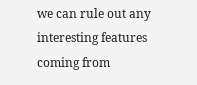we can rule out any interesting features coming from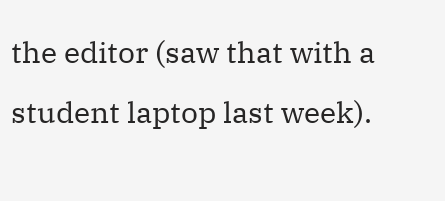the editor (saw that with a student laptop last week).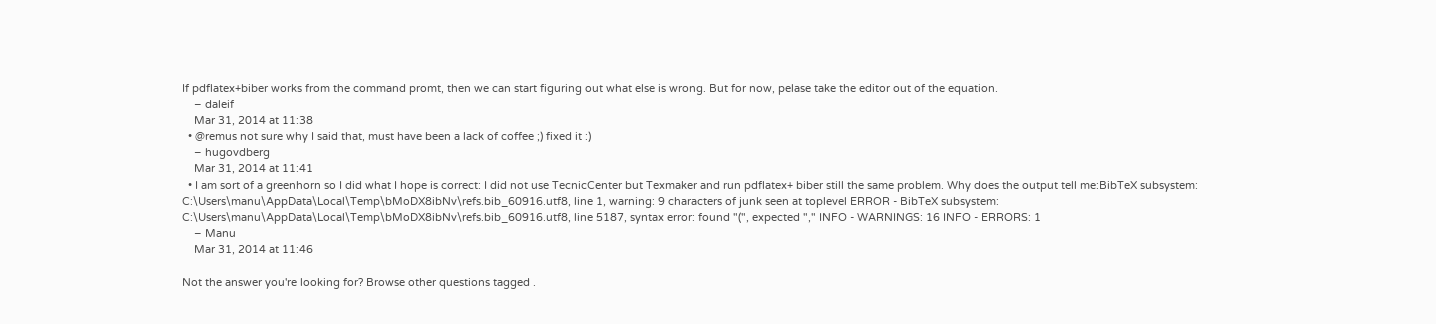If pdflatex+biber works from the command promt, then we can start figuring out what else is wrong. But for now, pelase take the editor out of the equation.
    – daleif
    Mar 31, 2014 at 11:38
  • @remus not sure why I said that, must have been a lack of coffee ;) fixed it :)
    – hugovdberg
    Mar 31, 2014 at 11:41
  • I am sort of a greenhorn so I did what I hope is correct: I did not use TecnicCenter but Texmaker and run pdflatex+ biber still the same problem. Why does the output tell me:BibTeX subsystem: C:\Users\manu\AppData\Local\Temp\bMoDX8ibNv\refs.bib_60916.utf8, line 1, warning: 9 characters of junk seen at toplevel ERROR - BibTeX subsystem: C:\Users\manu\AppData\Local\Temp\bMoDX8ibNv\refs.bib_60916.utf8, line 5187, syntax error: found "(", expected "," INFO - WARNINGS: 16 INFO - ERRORS: 1
    – Manu
    Mar 31, 2014 at 11:46

Not the answer you're looking for? Browse other questions tagged .